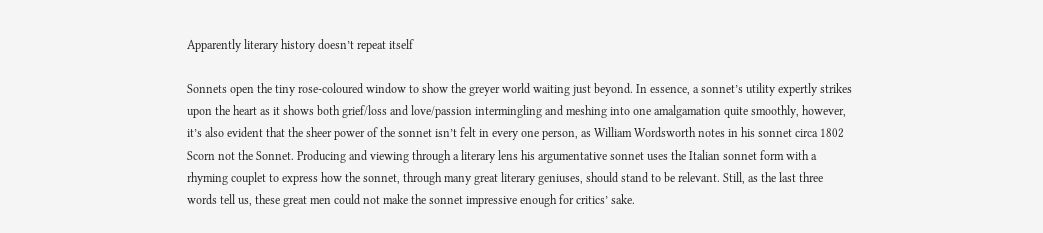Apparently literary history doesn’t repeat itself

Sonnets open the tiny rose-coloured window to show the greyer world waiting just beyond. In essence, a sonnet’s utility expertly strikes upon the heart as it shows both grief/loss and love/passion intermingling and meshing into one amalgamation quite smoothly, however, it’s also evident that the sheer power of the sonnet isn’t felt in every one person, as William Wordsworth notes in his sonnet circa 1802 Scorn not the Sonnet. Producing and viewing through a literary lens his argumentative sonnet uses the Italian sonnet form with a rhyming couplet to express how the sonnet, through many great literary geniuses, should stand to be relevant. Still, as the last three words tell us, these great men could not make the sonnet impressive enough for critics’ sake.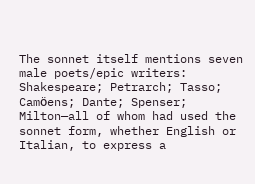The sonnet itself mentions seven male poets/epic writers: Shakespeare; Petrarch; Tasso; Camӧens; Dante; Spenser; Milton—all of whom had used the sonnet form, whether English or Italian, to express a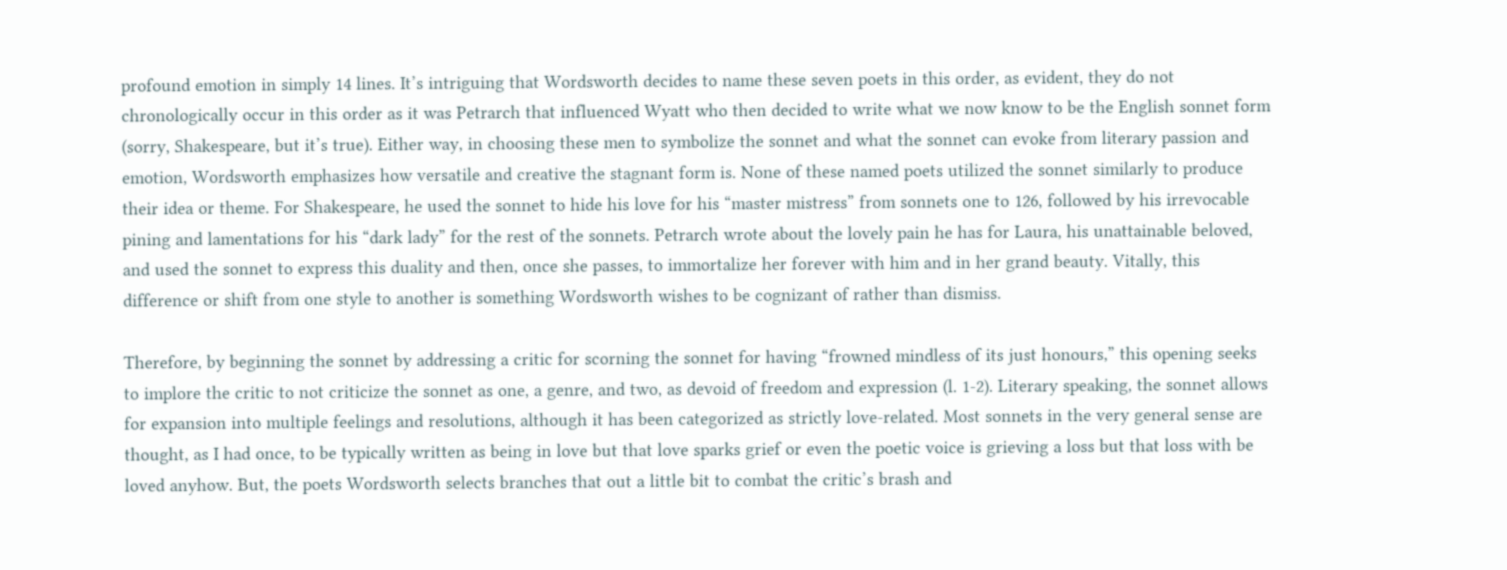profound emotion in simply 14 lines. It’s intriguing that Wordsworth decides to name these seven poets in this order, as evident, they do not chronologically occur in this order as it was Petrarch that influenced Wyatt who then decided to write what we now know to be the English sonnet form (sorry, Shakespeare, but it’s true). Either way, in choosing these men to symbolize the sonnet and what the sonnet can evoke from literary passion and emotion, Wordsworth emphasizes how versatile and creative the stagnant form is. None of these named poets utilized the sonnet similarly to produce their idea or theme. For Shakespeare, he used the sonnet to hide his love for his “master mistress” from sonnets one to 126, followed by his irrevocable pining and lamentations for his “dark lady” for the rest of the sonnets. Petrarch wrote about the lovely pain he has for Laura, his unattainable beloved, and used the sonnet to express this duality and then, once she passes, to immortalize her forever with him and in her grand beauty. Vitally, this difference or shift from one style to another is something Wordsworth wishes to be cognizant of rather than dismiss.

Therefore, by beginning the sonnet by addressing a critic for scorning the sonnet for having “frowned mindless of its just honours,” this opening seeks to implore the critic to not criticize the sonnet as one, a genre, and two, as devoid of freedom and expression (l. 1-2). Literary speaking, the sonnet allows for expansion into multiple feelings and resolutions, although it has been categorized as strictly love-related. Most sonnets in the very general sense are thought, as I had once, to be typically written as being in love but that love sparks grief or even the poetic voice is grieving a loss but that loss with be loved anyhow. But, the poets Wordsworth selects branches that out a little bit to combat the critic’s brash and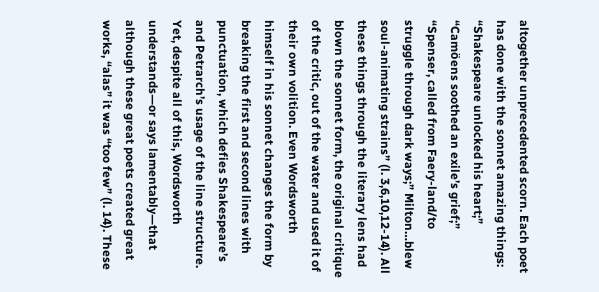altogether unprecedented scorn. Each poet has done with the sonnet amazing things: “Shakespeare unlocked his heart;” “Camӧens soothed an exile’s grief;” “Spenser, called from Faery-land/to struggle through dark ways;” Milton…blew soul-animating strains” (l. 3,6,10,12-14). All these things through the literary lens had blown the sonnet form, the original critique of the critic, out of the water and used it of their own volition. Even Wordsworth himself in his sonnet changes the form by breaking the first and second lines with punctuation, which defies Shakespeare’s and Petrarch’s usage of the line structure. Yet, despite all of this, Wordsworth understands—or says lamentably—that although these great poets created great works, “alas” it was “too few” (l. 14). These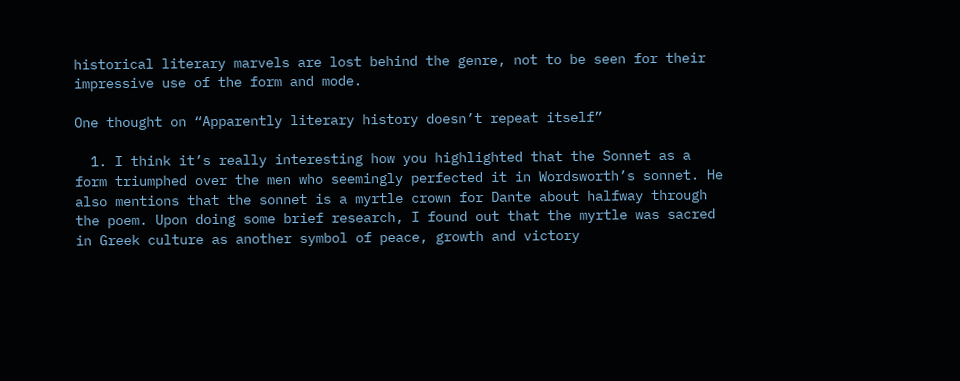historical literary marvels are lost behind the genre, not to be seen for their impressive use of the form and mode.

One thought on “Apparently literary history doesn’t repeat itself”

  1. I think it’s really interesting how you highlighted that the Sonnet as a form triumphed over the men who seemingly perfected it in Wordsworth’s sonnet. He also mentions that the sonnet is a myrtle crown for Dante about halfway through the poem. Upon doing some brief research, I found out that the myrtle was sacred in Greek culture as another symbol of peace, growth and victory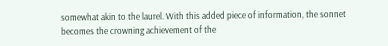somewhat akin to the laurel. With this added piece of information, the sonnet becomes the crowning achievement of the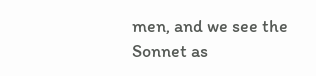men, and we see the Sonnet as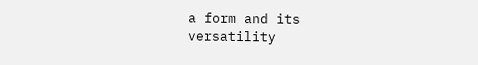a form and its versatility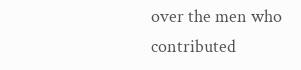over the men who contributed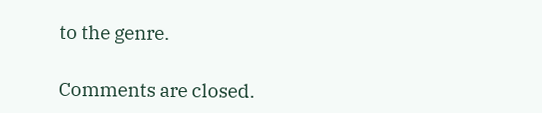to the genre.

Comments are closed.